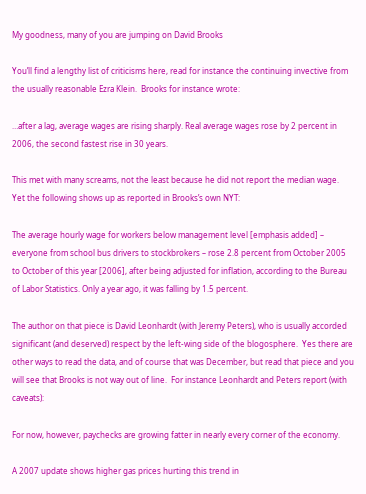My goodness, many of you are jumping on David Brooks

You’ll find a lengthy list of criticisms here, read for instance the continuing invective from the usually reasonable Ezra Klein.  Brooks for instance wrote:

…after a lag, average wages are rising sharply. Real average wages rose by 2 percent in 2006, the second fastest rise in 30 years.

This met with many screams, not the least because he did not report the median wage.  Yet the following shows up as reported in Brooks’s own NYT:

The average hourly wage for workers below management level [emphasis added] – everyone from school bus drivers to stockbrokers – rose 2.8 percent from October 2005 to October of this year [2006], after being adjusted for inflation, according to the Bureau of Labor Statistics. Only a year ago, it was falling by 1.5 percent.

The author on that piece is David Leonhardt (with Jeremy Peters), who is usually accorded significant (and deserved) respect by the left-wing side of the blogosphere.  Yes there are other ways to read the data, and of course that was December, but read that piece and you will see that Brooks is not way out of line.  For instance Leonhardt and Peters report (with caveats):

For now, however, paychecks are growing fatter in nearly every corner of the economy.

A 2007 update shows higher gas prices hurting this trend in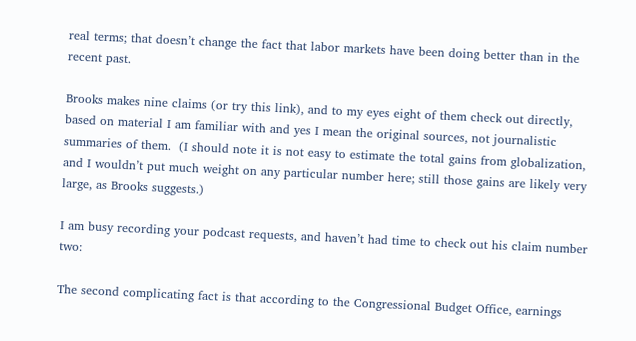real terms; that doesn’t change the fact that labor markets have been doing better than in the recent past.

Brooks makes nine claims (or try this link), and to my eyes eight of them check out directly, based on material I am familiar with and yes I mean the original sources, not journalistic summaries of them.  (I should note it is not easy to estimate the total gains from globalization, and I wouldn’t put much weight on any particular number here; still those gains are likely very large, as Brooks suggests.)

I am busy recording your podcast requests, and haven’t had time to check out his claim number two:

The second complicating fact is that according to the Congressional Budget Office, earnings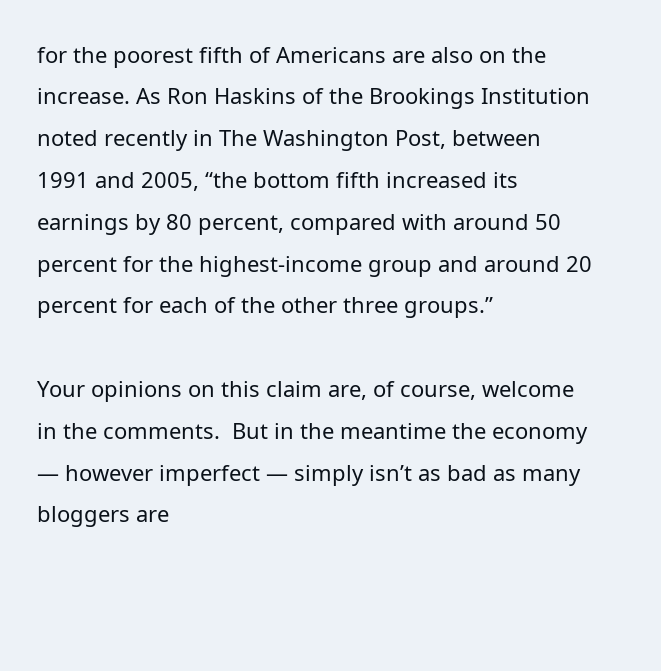for the poorest fifth of Americans are also on the increase. As Ron Haskins of the Brookings Institution noted recently in The Washington Post, between 1991 and 2005, “the bottom fifth increased its earnings by 80 percent, compared with around 50 percent for the highest-income group and around 20 percent for each of the other three groups.”

Your opinions on this claim are, of course, welcome in the comments.  But in the meantime the economy — however imperfect — simply isn’t as bad as many bloggers are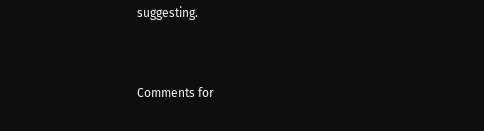suggesting.


Comments for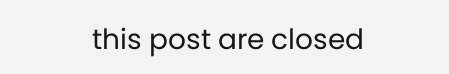this post are closed